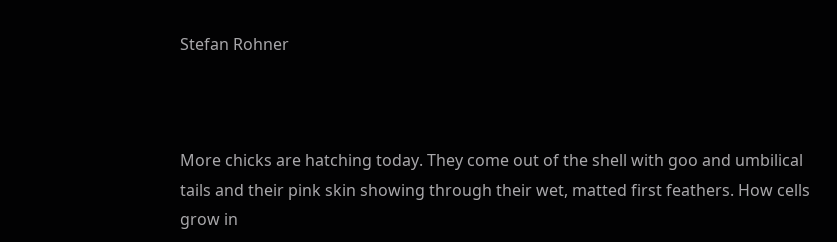Stefan Rohner



More chicks are hatching today. They come out of the shell with goo and umbilical tails and their pink skin showing through their wet, matted first feathers. How cells grow in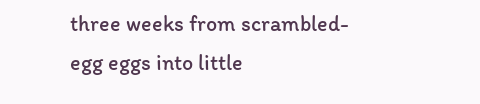three weeks from scrambled-egg eggs into little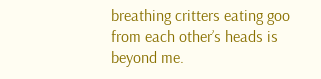breathing critters eating goo from each other’s heads is beyond me.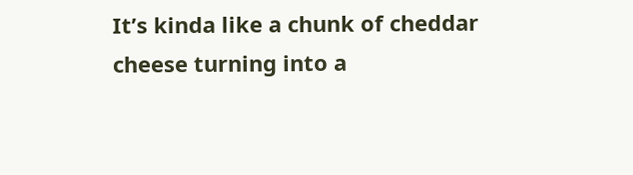It’s kinda like a chunk of cheddar cheese turning into a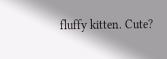fluffy kitten. Cute?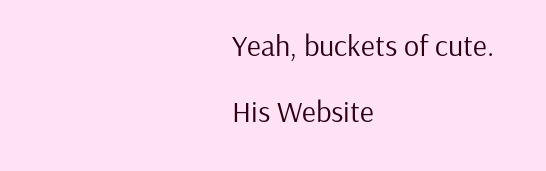Yeah, buckets of cute.

His Website